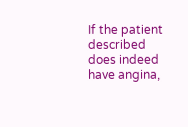If the patient described does indeed have angina,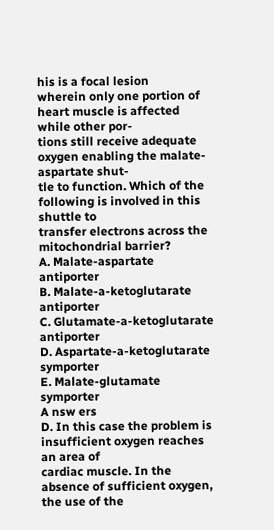his is a focal lesion
wherein only one portion of heart muscle is affected while other por-
tions still receive adequate oxygen enabling the malate-aspartate shut-
tle to function. Which of the following is involved in this shuttle to
transfer electrons across the mitochondrial barrier?
A. Malate-aspartate antiporter
B. Malate-a-ketoglutarate antiporter
C. Glutamate-a-ketoglutarate antiporter
D. Aspartate-a-ketoglutarate symporter
E. Malate-glutamate symporter
A nsw ers
D. In this case the problem is insufficient oxygen reaches an area of
cardiac muscle. In the absence of sufficient oxygen, the use of the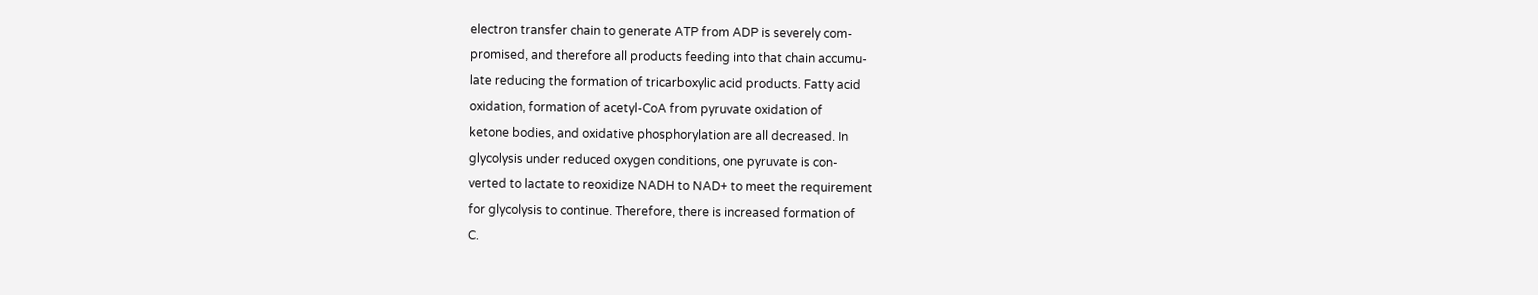electron transfer chain to generate ATP from ADP is severely com-
promised, and therefore all products feeding into that chain accumu-
late reducing the formation of tricarboxylic acid products. Fatty acid
oxidation, formation of acetyl-CoA from pyruvate oxidation of
ketone bodies, and oxidative phosphorylation are all decreased. In
glycolysis under reduced oxygen conditions, one pyruvate is con-
verted to lactate to reoxidize NADH to NAD+ to meet the requirement
for glycolysis to continue. Therefore, there is increased formation of
C.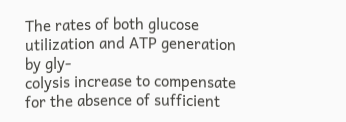The rates of both glucose utilization and ATP generation by gly-
colysis increase to compensate for the absence of sufficient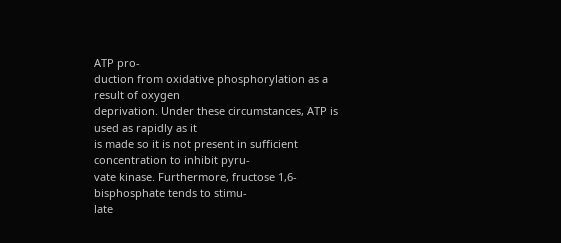ATP pro-
duction from oxidative phosphorylation as a result of oxygen
deprivation. Under these circumstances, ATP is used as rapidly as it
is made so it is not present in sufficient concentration to inhibit pyru-
vate kinase. Furthermore, fructose 1,6-bisphosphate tends to stimu-
late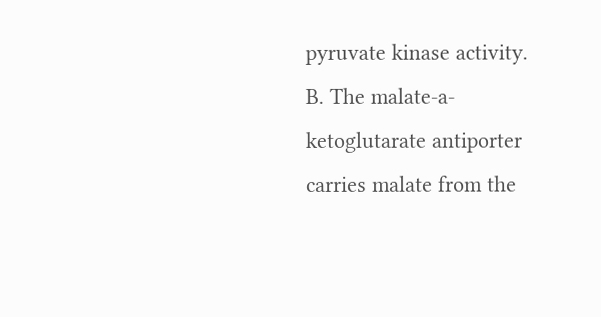pyruvate kinase activity.
B. The malate-a-ketoglutarate antiporter carries malate from the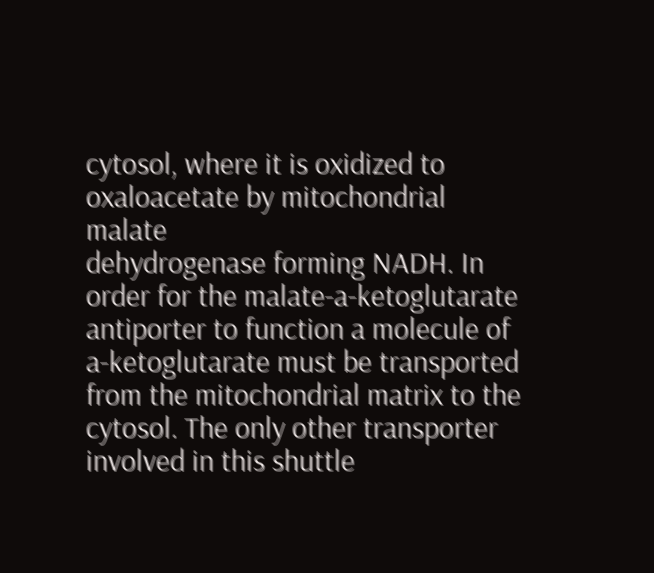cytosol, where it is oxidized to oxaloacetate by mitochondrial malate
dehydrogenase forming NADH. In order for the malate-a-ketoglutarate
antiporter to function a molecule of a-ketoglutarate must be transported
from the mitochondrial matrix to the cytosol. The only other transporter
involved in this shuttle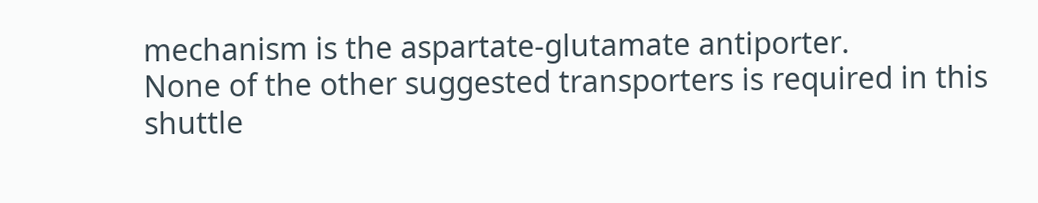mechanism is the aspartate-glutamate antiporter.
None of the other suggested transporters is required in this shuttle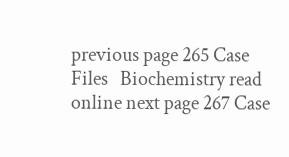previous page 265 Case Files   Biochemistry read online next page 267 Case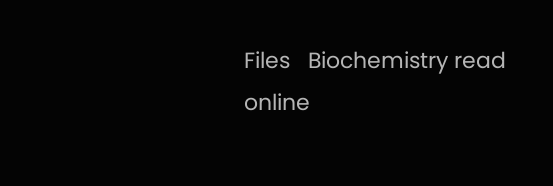Files   Biochemistry read online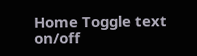Home Toggle text on/off